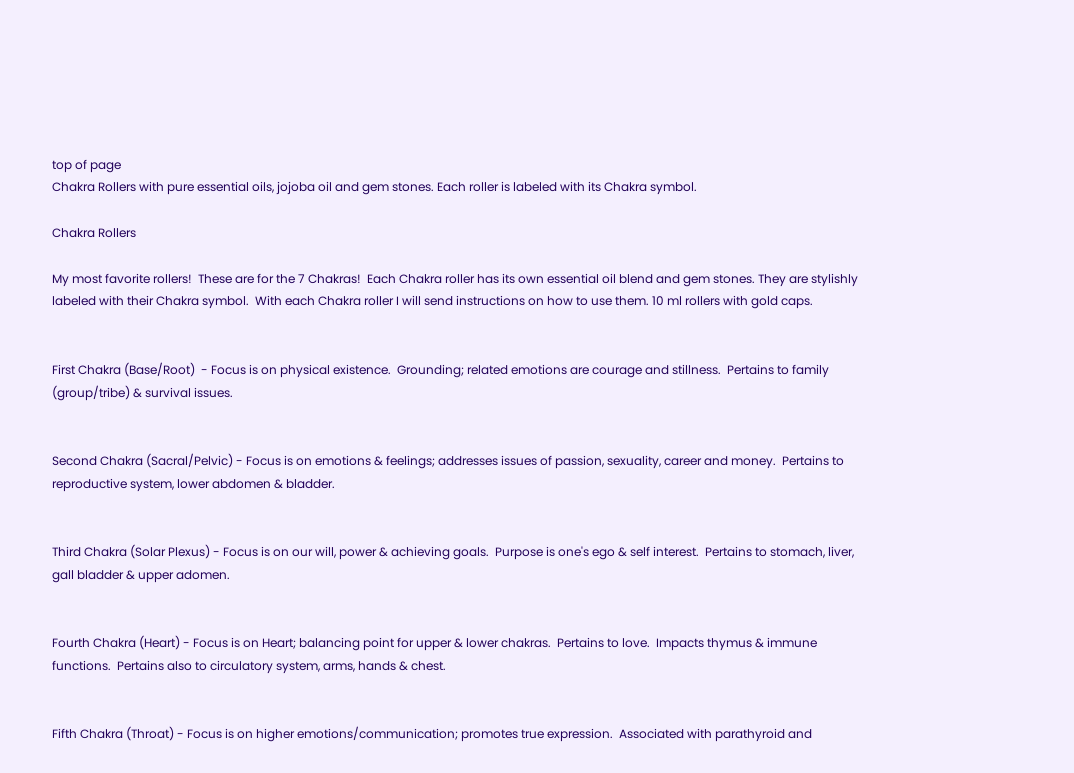top of page
Chakra Rollers with pure essential oils, jojoba oil and gem stones. Each roller is labeled with its Chakra symbol.

Chakra Rollers

My most favorite rollers!  These are for the 7 Chakras!  Each Chakra roller has its own essential oil blend and gem stones. They are stylishly labeled with their Chakra symbol.  With each Chakra roller I will send instructions on how to use them. 10 ml rollers with gold caps.


First Chakra (Base/Root)  - Focus is on physical existence.  Grounding; related emotions are courage and stillness.  Pertains to family (group/tribe) & survival issues.


Second Chakra (Sacral/Pelvic) - Focus is on emotions & feelings; addresses issues of passion, sexuality, career and money.  Pertains to reproductive system, lower abdomen & bladder.


Third Chakra (Solar Plexus) - Focus is on our will, power & achieving goals.  Purpose is one's ego & self interest.  Pertains to stomach, liver, gall bladder & upper adomen.


Fourth Chakra (Heart) - Focus is on Heart; balancing point for upper & lower chakras.  Pertains to love.  Impacts thymus & immune functions.  Pertains also to circulatory system, arms, hands & chest.


Fifth Chakra (Throat) - Focus is on higher emotions/communication; promotes true expression.  Associated with parathyroid and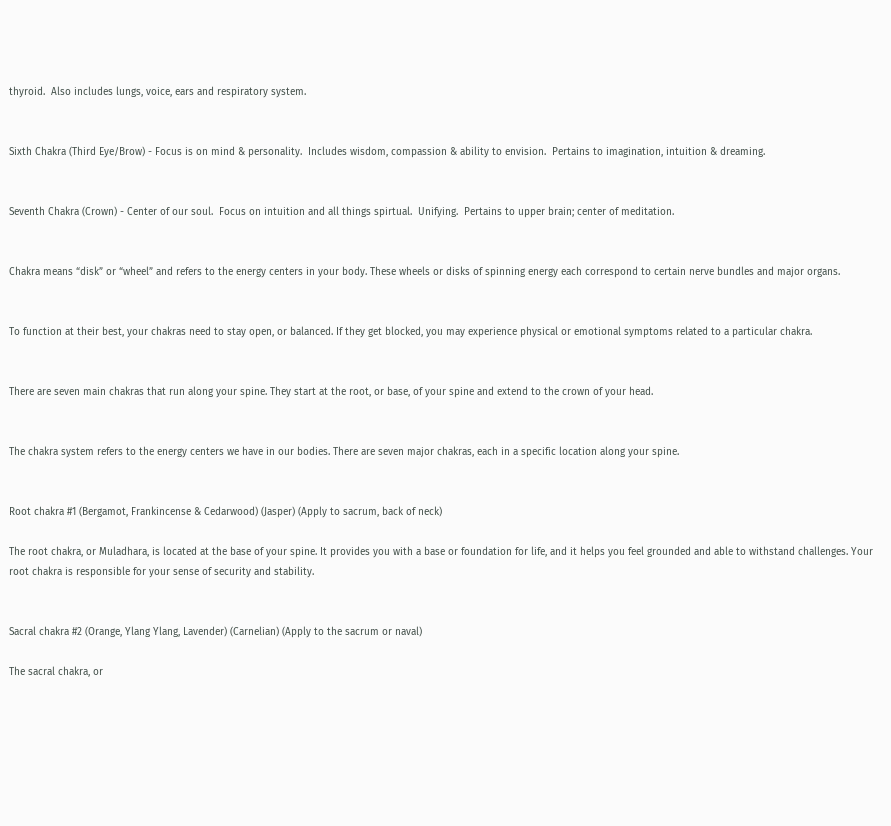thyroid.  Also includes lungs, voice, ears and respiratory system.


Sixth Chakra (Third Eye/Brow) - Focus is on mind & personality.  Includes wisdom, compassion & ability to envision.  Pertains to imagination, intuition & dreaming.


Seventh Chakra (Crown) - Center of our soul.  Focus on intuition and all things spirtual.  Unifying.  Pertains to upper brain; center of meditation.


Chakra means “disk” or “wheel” and refers to the energy centers in your body. These wheels or disks of spinning energy each correspond to certain nerve bundles and major organs.


To function at their best, your chakras need to stay open, or balanced. If they get blocked, you may experience physical or emotional symptoms related to a particular chakra.


There are seven main chakras that run along your spine. They start at the root, or base, of your spine and extend to the crown of your head.


The chakra system refers to the energy centers we have in our bodies. There are seven major chakras, each in a specific location along your spine.


Root chakra #1 (Bergamot, Frankincense & Cedarwood) (Jasper) (Apply to sacrum, back of neck)

The root chakra, or Muladhara, is located at the base of your spine. It provides you with a base or foundation for life, and it helps you feel grounded and able to withstand challenges. Your root chakra is responsible for your sense of security and stability.


Sacral chakra #2 (Orange, Ylang Ylang, Lavender) (Carnelian) (Apply to the sacrum or naval)

The sacral chakra, or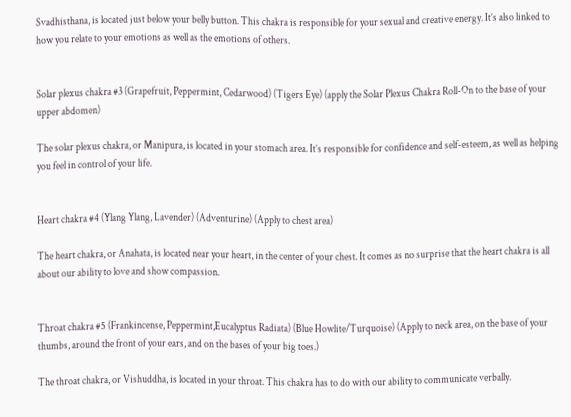Svadhisthana, is located just below your belly button. This chakra is responsible for your sexual and creative energy. It’s also linked to how you relate to your emotions as well as the emotions of others.


Solar plexus chakra #3 (Grapefruit, Peppermint, Cedarwood) (Tigers Eye) (apply the Solar Plexus Chakra Roll-On to the base of your upper abdomen)

The solar plexus chakra, or Manipura, is located in your stomach area. It’s responsible for confidence and self-esteem, as well as helping you feel in control of your life.


Heart chakra #4 (Ylang Ylang, Lavender) (Adventurine) (Apply to chest area)

The heart chakra, or Anahata, is located near your heart, in the center of your chest. It comes as no surprise that the heart chakra is all about our ability to love and show compassion.


Throat chakra #5 (Frankincense, Peppermint,Eucalyptus Radiata) (Blue Howlite/Turquoise) (Apply to neck area, on the base of your thumbs, around the front of your ears, and on the bases of your big toes.)

The throat chakra, or Vishuddha, is located in your throat. This chakra has to do with our ability to communicate verbally.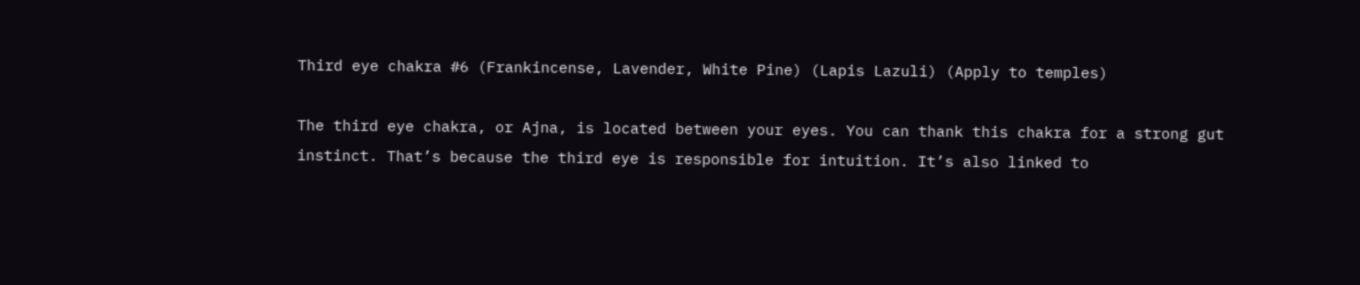Third eye chakra #6 (Frankincense, Lavender, White Pine) (Lapis Lazuli) (Apply to temples)

The third eye chakra, or Ajna, is located between your eyes. You can thank this chakra for a strong gut instinct. That’s because the third eye is responsible for intuition. It’s also linked to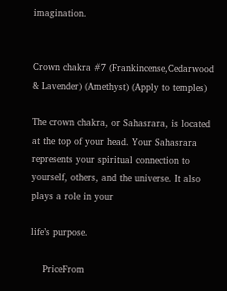imagination.


Crown chakra #7 (Frankincense,Cedarwood & Lavender) (Amethyst) (Apply to temples)

The crown chakra, or Sahasrara, is located at the top of your head. Your Sahasrara represents your spiritual connection to yourself, others, and the universe. It also plays a role in your

life’s purpose.

    PriceFrom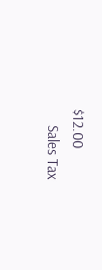$12.00
    Sales Tax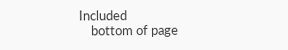Included
    bottom of page